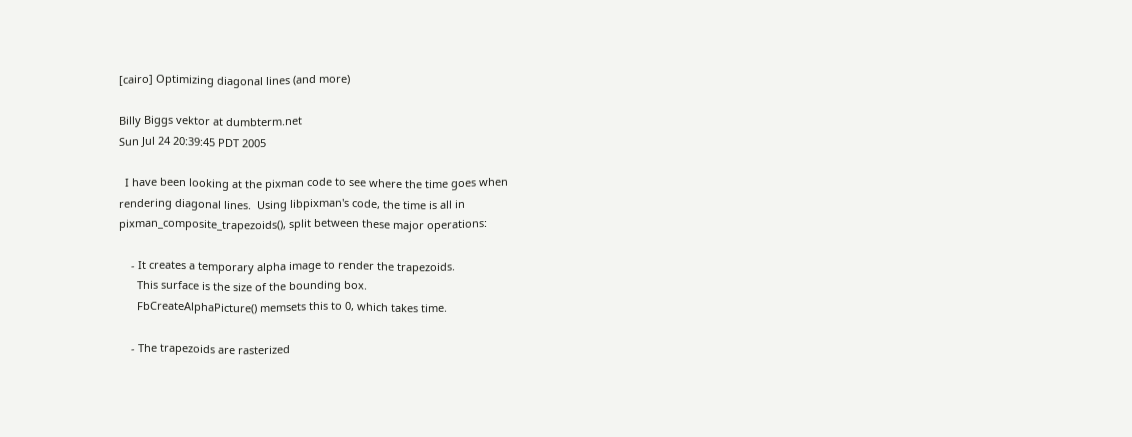[cairo] Optimizing diagonal lines (and more)

Billy Biggs vektor at dumbterm.net
Sun Jul 24 20:39:45 PDT 2005

  I have been looking at the pixman code to see where the time goes when
rendering diagonal lines.  Using libpixman's code, the time is all in
pixman_composite_trapezoids(), split between these major operations:

    - It creates a temporary alpha image to render the trapezoids.
      This surface is the size of the bounding box.
      FbCreateAlphaPicture() memsets this to 0, which takes time.

    - The trapezoids are rasterized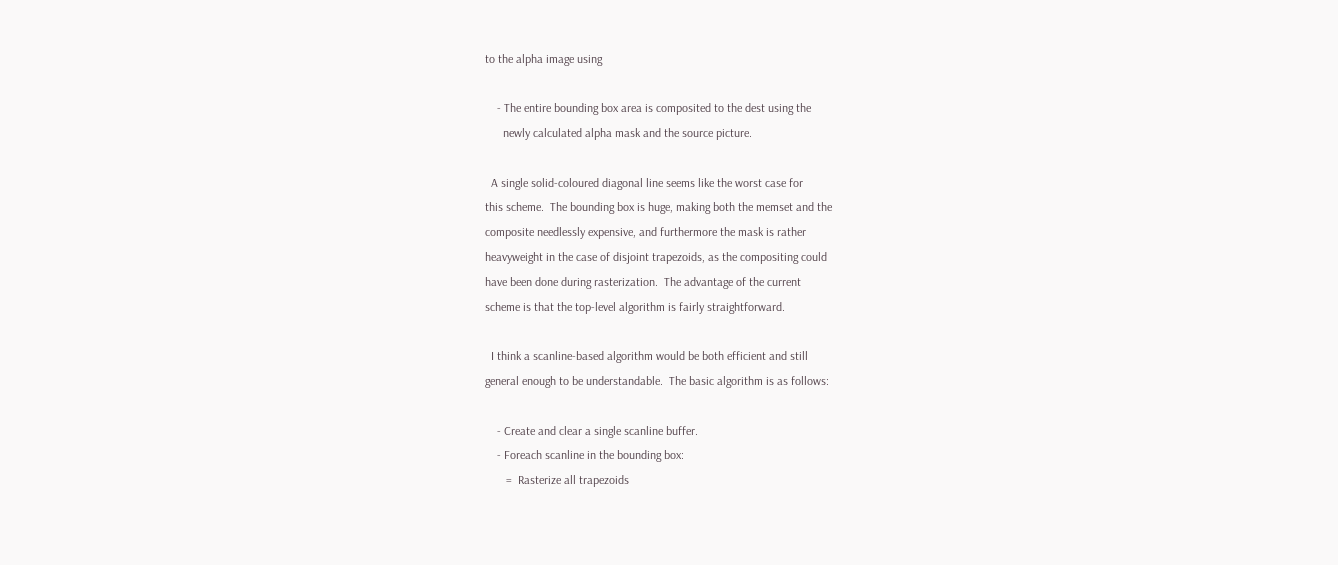to the alpha image using

    - The entire bounding box area is composited to the dest using the
      newly calculated alpha mask and the source picture.

  A single solid-coloured diagonal line seems like the worst case for
this scheme.  The bounding box is huge, making both the memset and the
composite needlessly expensive, and furthermore the mask is rather
heavyweight in the case of disjoint trapezoids, as the compositing could
have been done during rasterization.  The advantage of the current
scheme is that the top-level algorithm is fairly straightforward.

  I think a scanline-based algorithm would be both efficient and still
general enough to be understandable.  The basic algorithm is as follows:

    - Create and clear a single scanline buffer.
    - Foreach scanline in the bounding box:
       =  Rasterize all trapezoids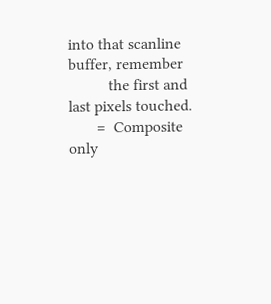into that scanline buffer, remember
          the first and last pixels touched.
       =  Composite only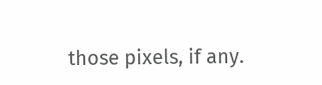those pixels, if any.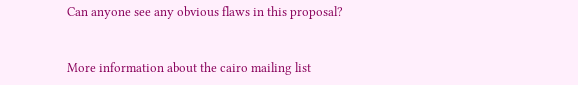Can anyone see any obvious flaws in this proposal?


More information about the cairo mailing list